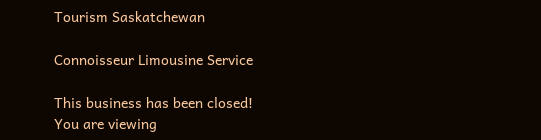Tourism Saskatchewan

Connoisseur Limousine Service

This business has been closed!
You are viewing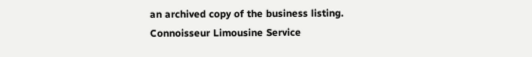an archived copy of the business listing.
Connoisseur Limousine Service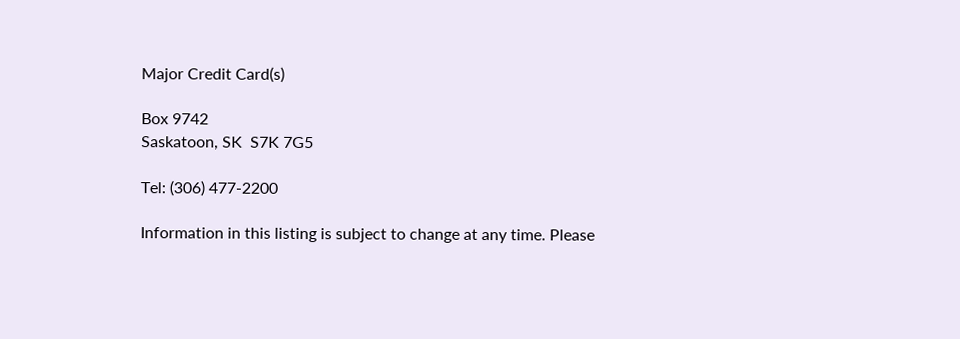Major Credit Card(s)

Box 9742
Saskatoon, SK  S7K 7G5

Tel: (306) 477-2200

Information in this listing is subject to change at any time. Please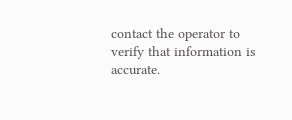contact the operator to verify that information is accurate.